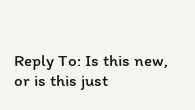Reply To: Is this new, or is this just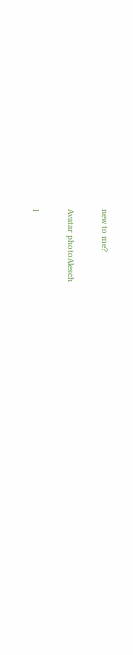new to me?

Avatar photoAlesch

I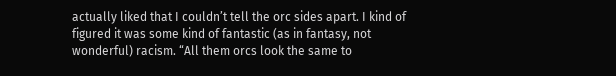actually liked that I couldn’t tell the orc sides apart. I kind of figured it was some kind of fantastic (as in fantasy, not wonderful) racism. “All them orcs look the same to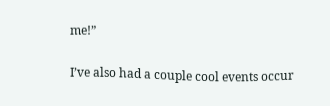me!”

I’ve also had a couple cool events occur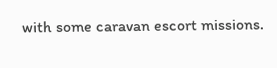with some caravan escort missions.